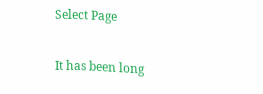Select Page

It has been long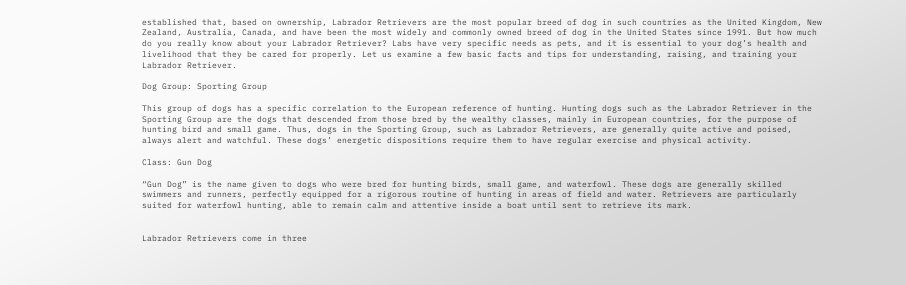established that, based on ownership, Labrador Retrievers are the most popular breed of dog in such countries as the United Kingdom, New Zealand, Australia, Canada, and have been the most widely and commonly owned breed of dog in the United States since 1991. But how much do you really know about your Labrador Retriever? Labs have very specific needs as pets, and it is essential to your dog’s health and livelihood that they be cared for properly. Let us examine a few basic facts and tips for understanding, raising, and training your Labrador Retriever.

Dog Group: Sporting Group

This group of dogs has a specific correlation to the European reference of hunting. Hunting dogs such as the Labrador Retriever in the Sporting Group are the dogs that descended from those bred by the wealthy classes, mainly in European countries, for the purpose of hunting bird and small game. Thus, dogs in the Sporting Group, such as Labrador Retrievers, are generally quite active and poised, always alert and watchful. These dogs’ energetic dispositions require them to have regular exercise and physical activity.

Class: Gun Dog

“Gun Dog” is the name given to dogs who were bred for hunting birds, small game, and waterfowl. These dogs are generally skilled swimmers and runners, perfectly equipped for a rigorous routine of hunting in areas of field and water. Retrievers are particularly suited for waterfowl hunting, able to remain calm and attentive inside a boat until sent to retrieve its mark.


Labrador Retrievers come in three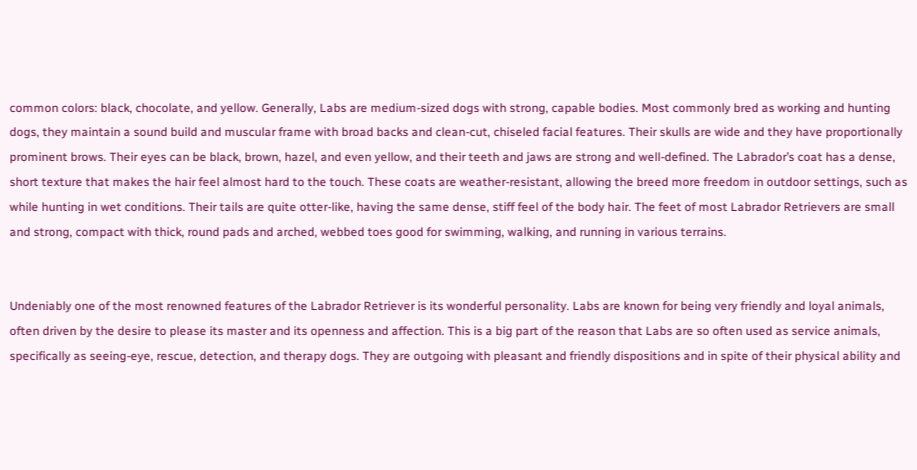common colors: black, chocolate, and yellow. Generally, Labs are medium-sized dogs with strong, capable bodies. Most commonly bred as working and hunting dogs, they maintain a sound build and muscular frame with broad backs and clean-cut, chiseled facial features. Their skulls are wide and they have proportionally prominent brows. Their eyes can be black, brown, hazel, and even yellow, and their teeth and jaws are strong and well-defined. The Labrador’s coat has a dense, short texture that makes the hair feel almost hard to the touch. These coats are weather-resistant, allowing the breed more freedom in outdoor settings, such as while hunting in wet conditions. Their tails are quite otter-like, having the same dense, stiff feel of the body hair. The feet of most Labrador Retrievers are small and strong, compact with thick, round pads and arched, webbed toes good for swimming, walking, and running in various terrains.


Undeniably one of the most renowned features of the Labrador Retriever is its wonderful personality. Labs are known for being very friendly and loyal animals, often driven by the desire to please its master and its openness and affection. This is a big part of the reason that Labs are so often used as service animals, specifically as seeing-eye, rescue, detection, and therapy dogs. They are outgoing with pleasant and friendly dispositions and in spite of their physical ability and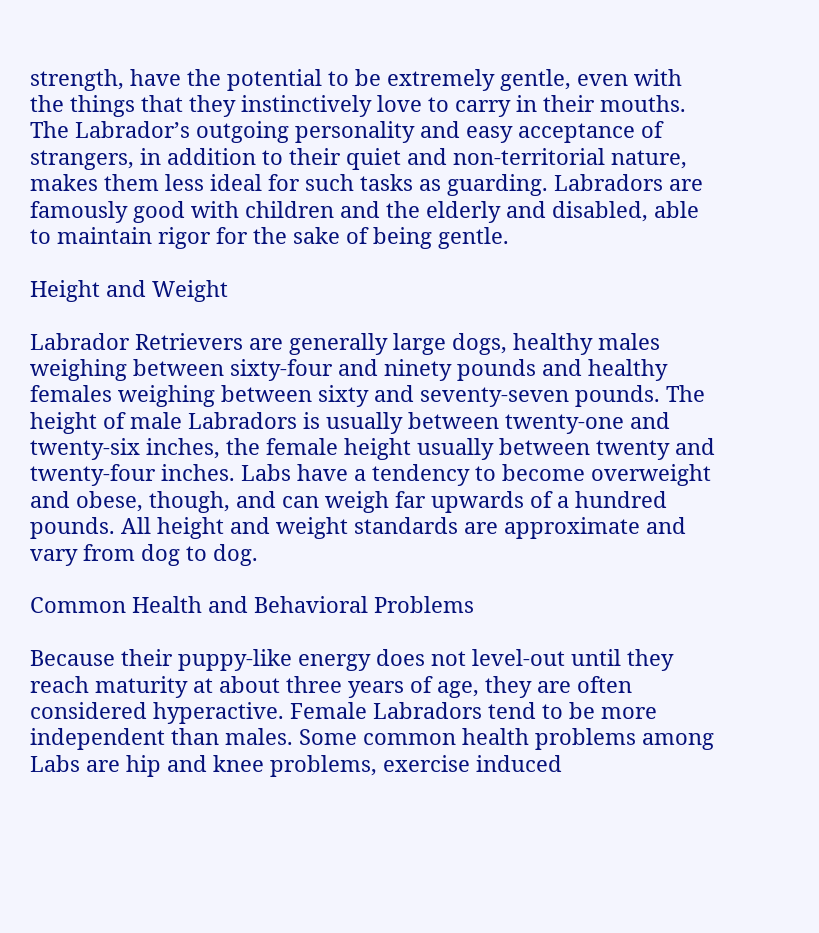strength, have the potential to be extremely gentle, even with the things that they instinctively love to carry in their mouths. The Labrador’s outgoing personality and easy acceptance of strangers, in addition to their quiet and non-territorial nature, makes them less ideal for such tasks as guarding. Labradors are famously good with children and the elderly and disabled, able to maintain rigor for the sake of being gentle.

Height and Weight

Labrador Retrievers are generally large dogs, healthy males weighing between sixty-four and ninety pounds and healthy females weighing between sixty and seventy-seven pounds. The height of male Labradors is usually between twenty-one and twenty-six inches, the female height usually between twenty and twenty-four inches. Labs have a tendency to become overweight and obese, though, and can weigh far upwards of a hundred pounds. All height and weight standards are approximate and vary from dog to dog.

Common Health and Behavioral Problems

Because their puppy-like energy does not level-out until they reach maturity at about three years of age, they are often considered hyperactive. Female Labradors tend to be more independent than males. Some common health problems among Labs are hip and knee problems, exercise induced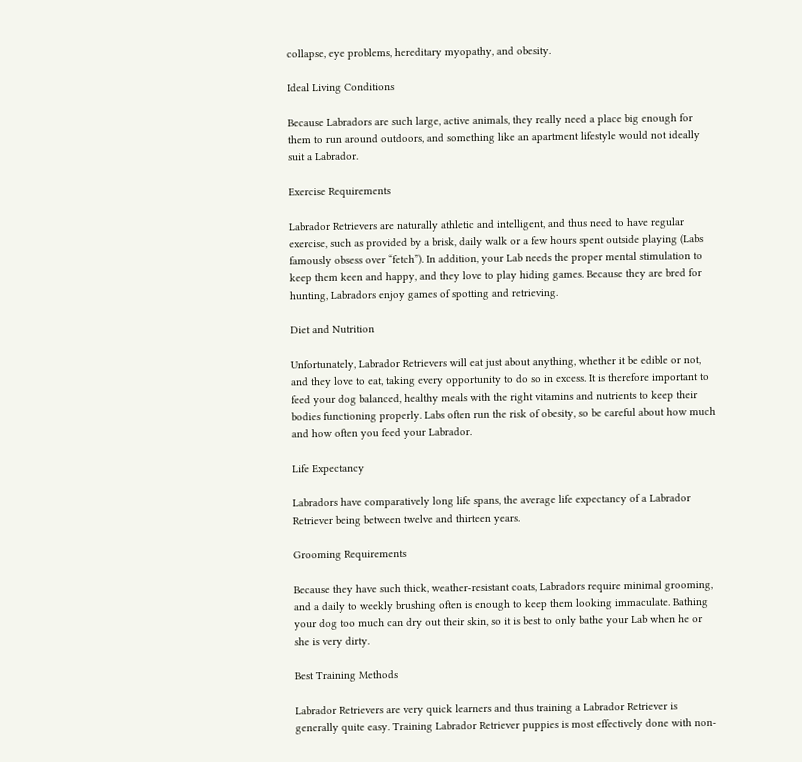collapse, eye problems, hereditary myopathy, and obesity.

Ideal Living Conditions

Because Labradors are such large, active animals, they really need a place big enough for them to run around outdoors, and something like an apartment lifestyle would not ideally suit a Labrador.

Exercise Requirements

Labrador Retrievers are naturally athletic and intelligent, and thus need to have regular exercise, such as provided by a brisk, daily walk or a few hours spent outside playing (Labs famously obsess over “fetch”). In addition, your Lab needs the proper mental stimulation to keep them keen and happy, and they love to play hiding games. Because they are bred for hunting, Labradors enjoy games of spotting and retrieving.

Diet and Nutrition

Unfortunately, Labrador Retrievers will eat just about anything, whether it be edible or not, and they love to eat, taking every opportunity to do so in excess. It is therefore important to feed your dog balanced, healthy meals with the right vitamins and nutrients to keep their bodies functioning properly. Labs often run the risk of obesity, so be careful about how much and how often you feed your Labrador.

Life Expectancy

Labradors have comparatively long life spans, the average life expectancy of a Labrador Retriever being between twelve and thirteen years.

Grooming Requirements

Because they have such thick, weather-resistant coats, Labradors require minimal grooming, and a daily to weekly brushing often is enough to keep them looking immaculate. Bathing your dog too much can dry out their skin, so it is best to only bathe your Lab when he or she is very dirty.

Best Training Methods

Labrador Retrievers are very quick learners and thus training a Labrador Retriever is generally quite easy. Training Labrador Retriever puppies is most effectively done with non-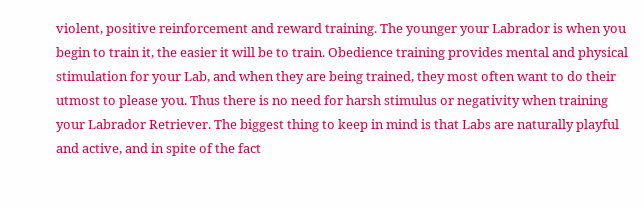violent, positive reinforcement and reward training. The younger your Labrador is when you begin to train it, the easier it will be to train. Obedience training provides mental and physical stimulation for your Lab, and when they are being trained, they most often want to do their utmost to please you. Thus there is no need for harsh stimulus or negativity when training your Labrador Retriever. The biggest thing to keep in mind is that Labs are naturally playful and active, and in spite of the fact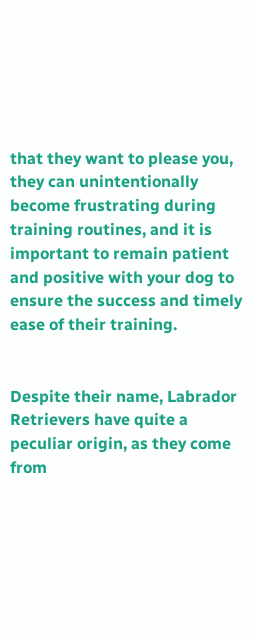that they want to please you, they can unintentionally become frustrating during training routines, and it is important to remain patient and positive with your dog to ensure the success and timely ease of their training.


Despite their name, Labrador Retrievers have quite a peculiar origin, as they come from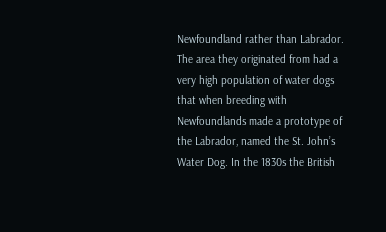Newfoundland rather than Labrador. The area they originated from had a very high population of water dogs that when breeding with Newfoundlands made a prototype of the Labrador, named the St. John’s Water Dog. In the 1830s the British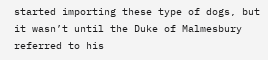started importing these type of dogs, but it wasn’t until the Duke of Malmesbury referred to his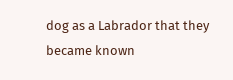dog as a Labrador that they became known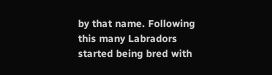by that name. Following this many Labradors started being bred with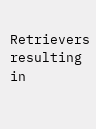Retrievers resulting in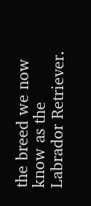the breed we now know as the Labrador Retriever.